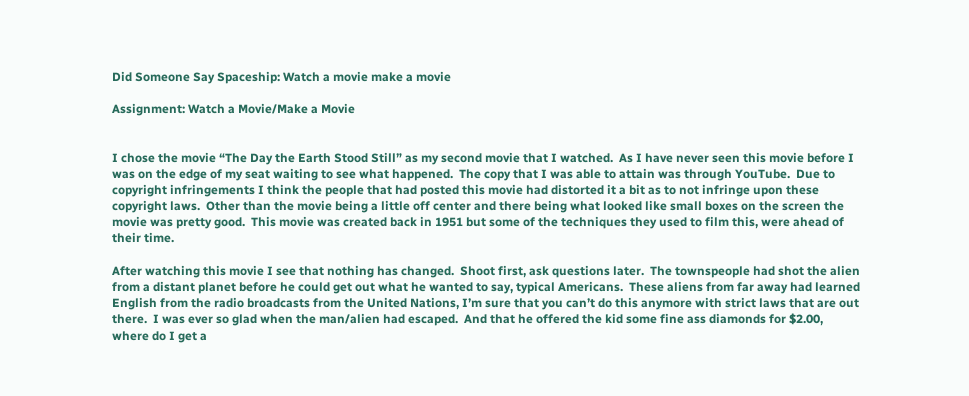Did Someone Say Spaceship: Watch a movie make a movie

Assignment: Watch a Movie/Make a Movie


I chose the movie “The Day the Earth Stood Still” as my second movie that I watched.  As I have never seen this movie before I was on the edge of my seat waiting to see what happened.  The copy that I was able to attain was through YouTube.  Due to copyright infringements I think the people that had posted this movie had distorted it a bit as to not infringe upon these copyright laws.  Other than the movie being a little off center and there being what looked like small boxes on the screen the movie was pretty good.  This movie was created back in 1951 but some of the techniques they used to film this, were ahead of their time.

After watching this movie I see that nothing has changed.  Shoot first, ask questions later.  The townspeople had shot the alien from a distant planet before he could get out what he wanted to say, typical Americans.  These aliens from far away had learned English from the radio broadcasts from the United Nations, I’m sure that you can’t do this anymore with strict laws that are out there.  I was ever so glad when the man/alien had escaped.  And that he offered the kid some fine ass diamonds for $2.00, where do I get a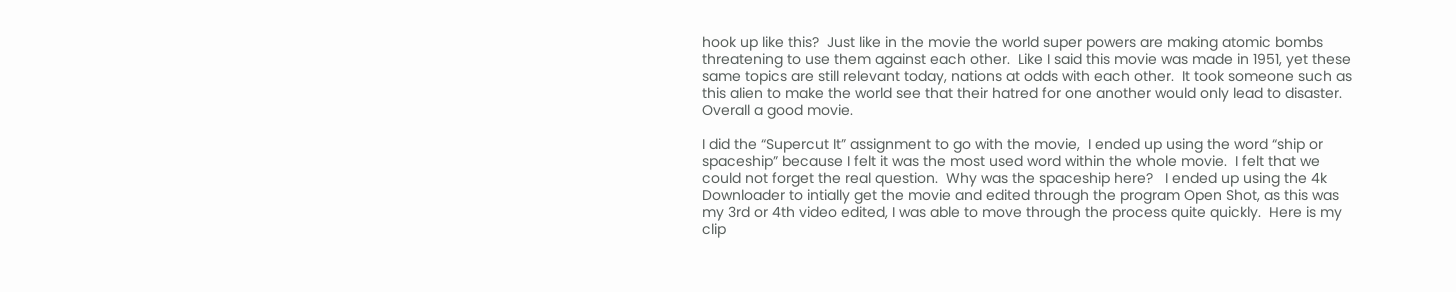hook up like this?  Just like in the movie the world super powers are making atomic bombs threatening to use them against each other.  Like I said this movie was made in 1951, yet these same topics are still relevant today, nations at odds with each other.  It took someone such as this alien to make the world see that their hatred for one another would only lead to disaster.  Overall a good movie.

I did the “Supercut It” assignment to go with the movie,  I ended up using the word “ship or spaceship” because I felt it was the most used word within the whole movie.  I felt that we could not forget the real question.  Why was the spaceship here?   I ended up using the 4k Downloader to intially get the movie and edited through the program Open Shot, as this was my 3rd or 4th video edited, I was able to move through the process quite quickly.  Here is my clip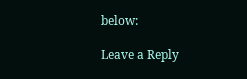below:

Leave a Reply